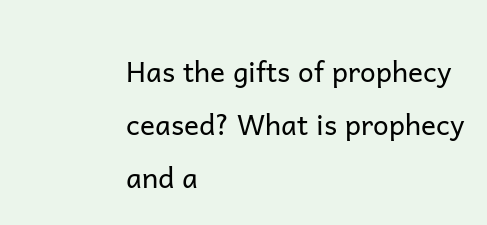Has the gifts of prophecy ceased? What is prophecy and a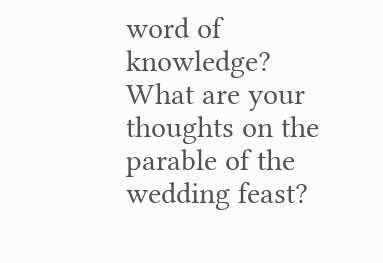word of knowledge? What are your thoughts on the parable of the wedding feast?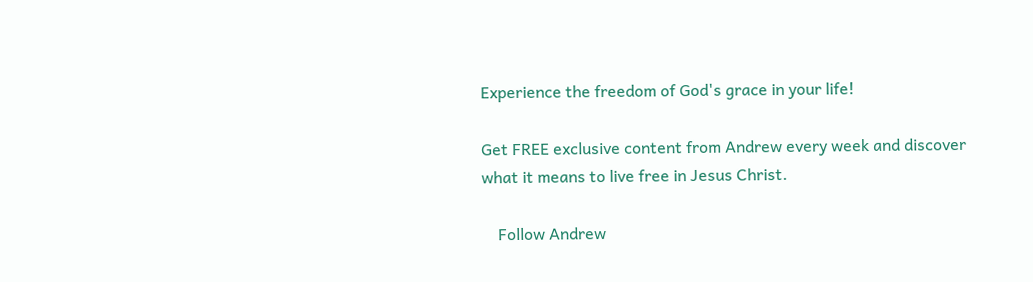Experience the freedom of God's grace in your life!

Get FREE exclusive content from Andrew every week and discover what it means to live free in Jesus Christ.

    Follow Andrew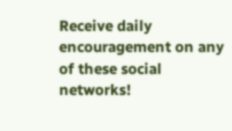Receive daily encouragement on any of these social networks!